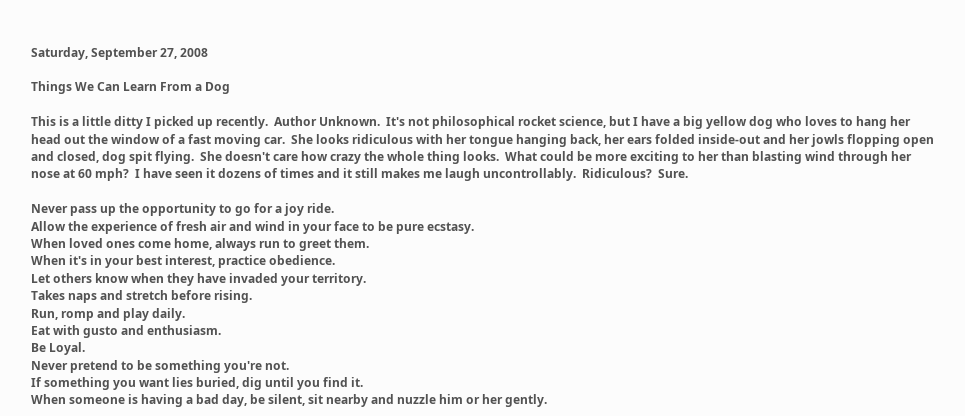Saturday, September 27, 2008

Things We Can Learn From a Dog

This is a little ditty I picked up recently.  Author Unknown.  It's not philosophical rocket science, but I have a big yellow dog who loves to hang her head out the window of a fast moving car.  She looks ridiculous with her tongue hanging back, her ears folded inside-out and her jowls flopping open and closed, dog spit flying.  She doesn't care how crazy the whole thing looks.  What could be more exciting to her than blasting wind through her nose at 60 mph?  I have seen it dozens of times and it still makes me laugh uncontrollably.  Ridiculous?  Sure.

Never pass up the opportunity to go for a joy ride.
Allow the experience of fresh air and wind in your face to be pure ecstasy.
When loved ones come home, always run to greet them.
When it's in your best interest, practice obedience.
Let others know when they have invaded your territory.
Takes naps and stretch before rising.
Run, romp and play daily.
Eat with gusto and enthusiasm.
Be Loyal.
Never pretend to be something you're not.
If something you want lies buried, dig until you find it.
When someone is having a bad day, be silent, sit nearby and nuzzle him or her gently.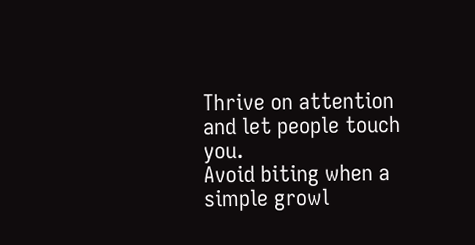Thrive on attention and let people touch you.
Avoid biting when a simple growl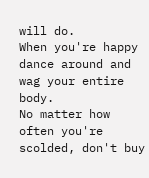will do.
When you're happy dance around and wag your entire body.
No matter how often you're scolded, don't buy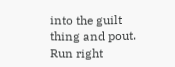into the guilt thing and pout.
Run right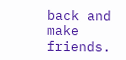back and make friends.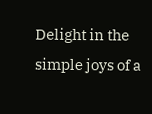Delight in the simple joys of a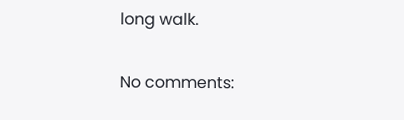long walk.

No comments: